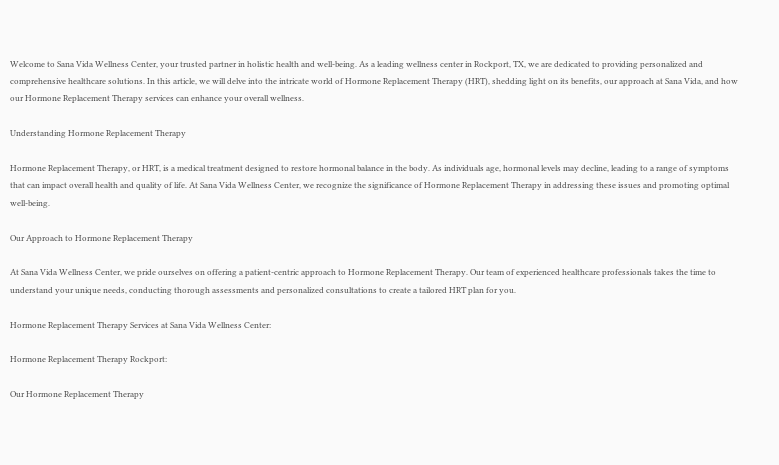Welcome to Sana Vida Wellness Center, your trusted partner in holistic health and well-being. As a leading wellness center in Rockport, TX, we are dedicated to providing personalized and comprehensive healthcare solutions. In this article, we will delve into the intricate world of Hormone Replacement Therapy (HRT), shedding light on its benefits, our approach at Sana Vida, and how our Hormone Replacement Therapy services can enhance your overall wellness.

Understanding Hormone Replacement Therapy

Hormone Replacement Therapy, or HRT, is a medical treatment designed to restore hormonal balance in the body. As individuals age, hormonal levels may decline, leading to a range of symptoms that can impact overall health and quality of life. At Sana Vida Wellness Center, we recognize the significance of Hormone Replacement Therapy in addressing these issues and promoting optimal well-being.

Our Approach to Hormone Replacement Therapy

At Sana Vida Wellness Center, we pride ourselves on offering a patient-centric approach to Hormone Replacement Therapy. Our team of experienced healthcare professionals takes the time to understand your unique needs, conducting thorough assessments and personalized consultations to create a tailored HRT plan for you.

Hormone Replacement Therapy Services at Sana Vida Wellness Center:

Hormone Replacement Therapy Rockport:

Our Hormone Replacement Therapy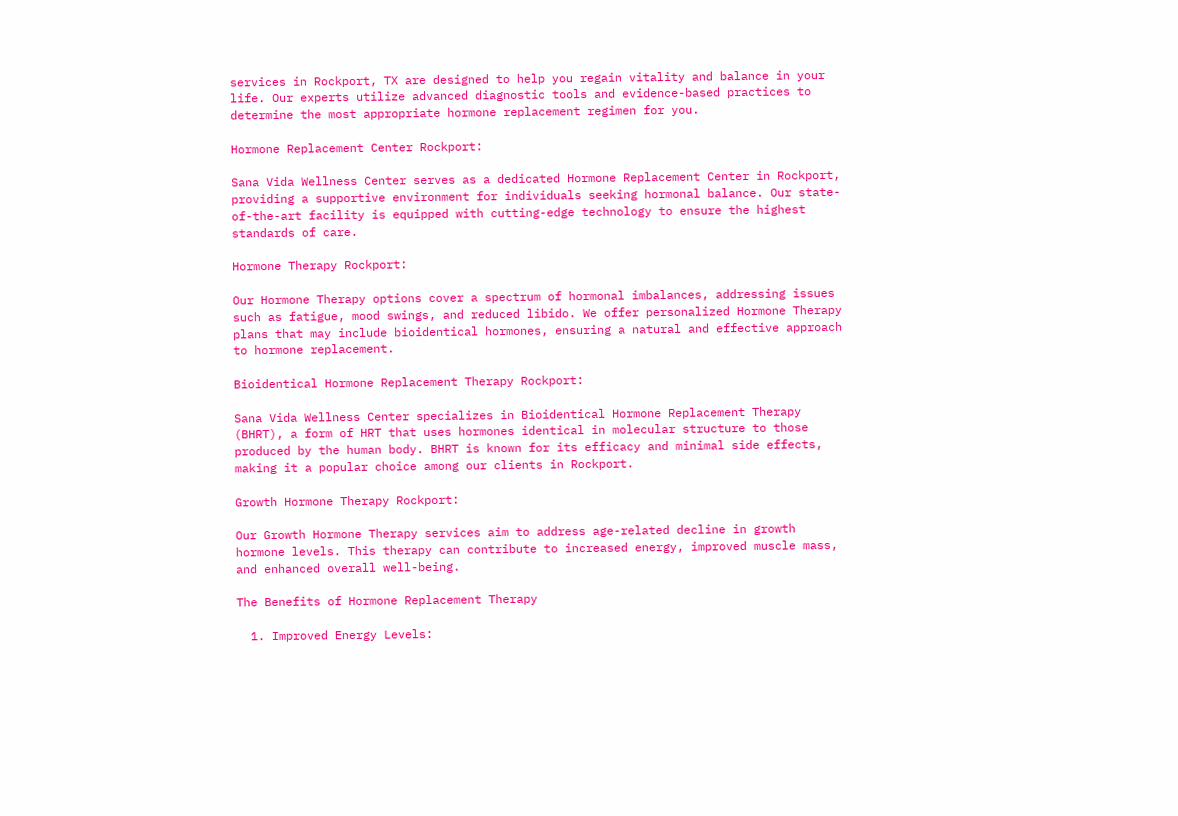services in Rockport, TX are designed to help you regain vitality and balance in your life. Our experts utilize advanced diagnostic tools and evidence-based practices to determine the most appropriate hormone replacement regimen for you.

Hormone Replacement Center Rockport:

Sana Vida Wellness Center serves as a dedicated Hormone Replacement Center in Rockport, providing a supportive environment for individuals seeking hormonal balance. Our state-of-the-art facility is equipped with cutting-edge technology to ensure the highest standards of care.

Hormone Therapy Rockport:

Our Hormone Therapy options cover a spectrum of hormonal imbalances, addressing issues such as fatigue, mood swings, and reduced libido. We offer personalized Hormone Therapy plans that may include bioidentical hormones, ensuring a natural and effective approach to hormone replacement.

Bioidentical Hormone Replacement Therapy Rockport:

Sana Vida Wellness Center specializes in Bioidentical Hormone Replacement Therapy (BHRT), a form of HRT that uses hormones identical in molecular structure to those produced by the human body. BHRT is known for its efficacy and minimal side effects, making it a popular choice among our clients in Rockport.

Growth Hormone Therapy Rockport:

Our Growth Hormone Therapy services aim to address age-related decline in growth hormone levels. This therapy can contribute to increased energy, improved muscle mass, and enhanced overall well-being.

The Benefits of Hormone Replacement Therapy

  1. Improved Energy Levels: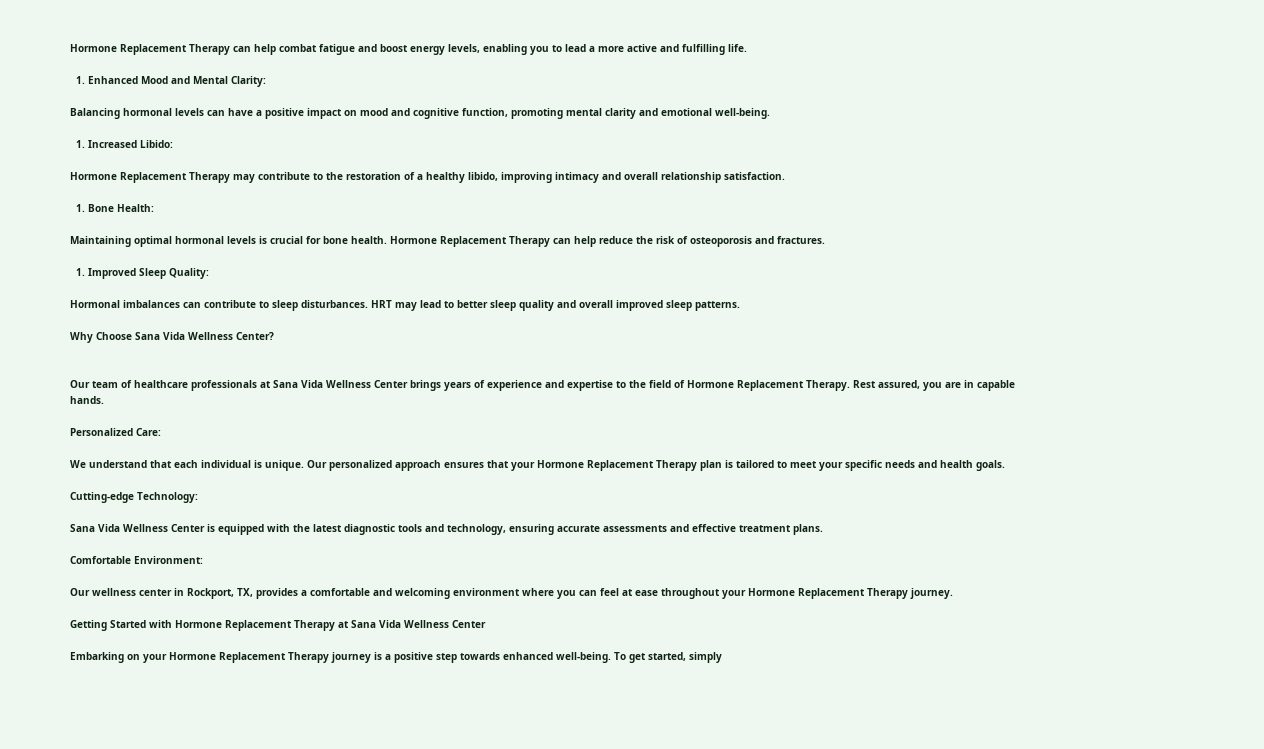Hormone Replacement Therapy can help combat fatigue and boost energy levels, enabling you to lead a more active and fulfilling life.

  1. Enhanced Mood and Mental Clarity:

Balancing hormonal levels can have a positive impact on mood and cognitive function, promoting mental clarity and emotional well-being.

  1. Increased Libido:

Hormone Replacement Therapy may contribute to the restoration of a healthy libido, improving intimacy and overall relationship satisfaction.

  1. Bone Health:

Maintaining optimal hormonal levels is crucial for bone health. Hormone Replacement Therapy can help reduce the risk of osteoporosis and fractures.

  1. Improved Sleep Quality:

Hormonal imbalances can contribute to sleep disturbances. HRT may lead to better sleep quality and overall improved sleep patterns.

Why Choose Sana Vida Wellness Center?


Our team of healthcare professionals at Sana Vida Wellness Center brings years of experience and expertise to the field of Hormone Replacement Therapy. Rest assured, you are in capable hands.

Personalized Care:

We understand that each individual is unique. Our personalized approach ensures that your Hormone Replacement Therapy plan is tailored to meet your specific needs and health goals.

Cutting-edge Technology:

Sana Vida Wellness Center is equipped with the latest diagnostic tools and technology, ensuring accurate assessments and effective treatment plans.

Comfortable Environment:

Our wellness center in Rockport, TX, provides a comfortable and welcoming environment where you can feel at ease throughout your Hormone Replacement Therapy journey.

Getting Started with Hormone Replacement Therapy at Sana Vida Wellness Center

Embarking on your Hormone Replacement Therapy journey is a positive step towards enhanced well-being. To get started, simply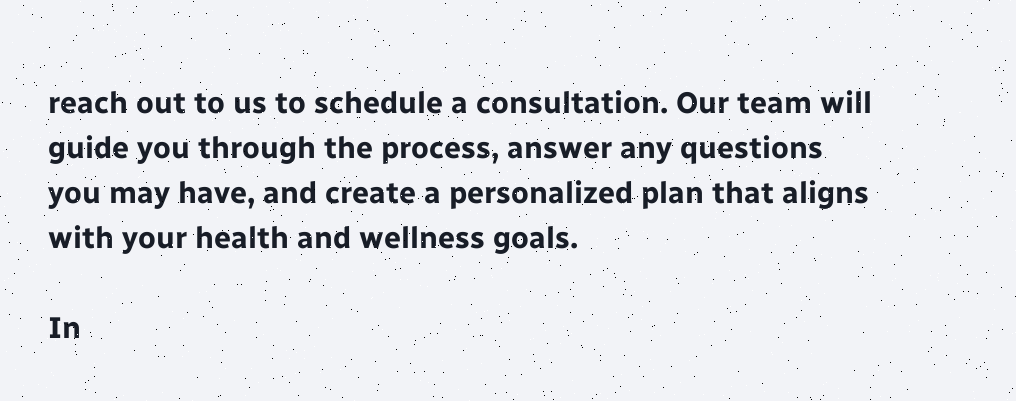reach out to us to schedule a consultation. Our team will guide you through the process, answer any questions you may have, and create a personalized plan that aligns with your health and wellness goals.

In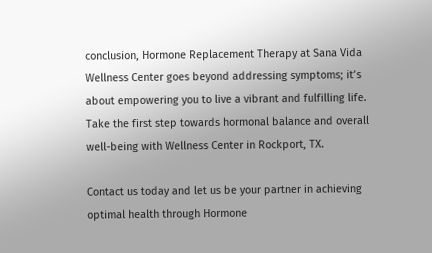conclusion, Hormone Replacement Therapy at Sana Vida Wellness Center goes beyond addressing symptoms; it’s about empowering you to live a vibrant and fulfilling life. Take the first step towards hormonal balance and overall well-being with Wellness Center in Rockport, TX.

Contact us today and let us be your partner in achieving optimal health through Hormone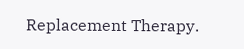Replacement Therapy.